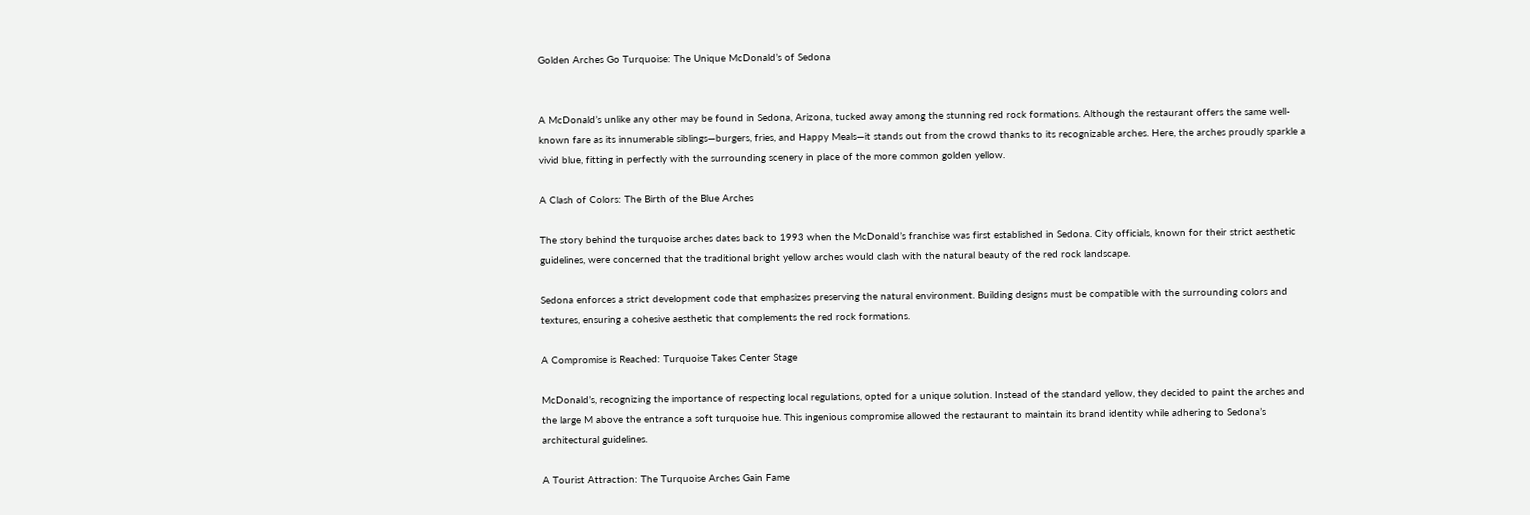Golden Arches Go Turquoise: The Unique McDonald’s of Sedona


A McDonald’s unlike any other may be found in Sedona, Arizona, tucked away among the stunning red rock formations. Although the restaurant offers the same well-known fare as its innumerable siblings—burgers, fries, and Happy Meals—it stands out from the crowd thanks to its recognizable arches. Here, the arches proudly sparkle a vivid blue, fitting in perfectly with the surrounding scenery in place of the more common golden yellow.

A Clash of Colors: The Birth of the Blue Arches

The story behind the turquoise arches dates back to 1993 when the McDonald’s franchise was first established in Sedona. City officials, known for their strict aesthetic guidelines, were concerned that the traditional bright yellow arches would clash with the natural beauty of the red rock landscape.

Sedona enforces a strict development code that emphasizes preserving the natural environment. Building designs must be compatible with the surrounding colors and textures, ensuring a cohesive aesthetic that complements the red rock formations.

A Compromise is Reached: Turquoise Takes Center Stage

McDonald’s, recognizing the importance of respecting local regulations, opted for a unique solution. Instead of the standard yellow, they decided to paint the arches and the large M above the entrance a soft turquoise hue. This ingenious compromise allowed the restaurant to maintain its brand identity while adhering to Sedona’s architectural guidelines.

A Tourist Attraction: The Turquoise Arches Gain Fame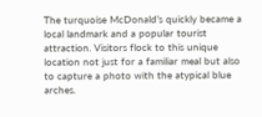The turquoise McDonald’s quickly became a local landmark and a popular tourist attraction. Visitors flock to this unique location not just for a familiar meal but also to capture a photo with the atypical blue arches.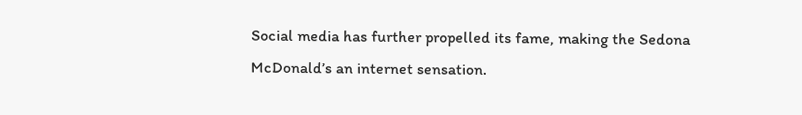Social media has further propelled its fame, making the Sedona McDonald’s an internet sensation.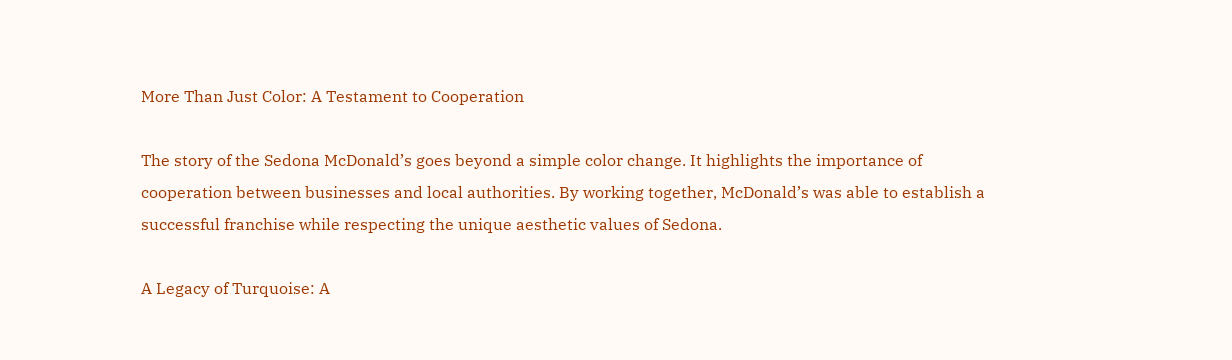More Than Just Color: A Testament to Cooperation

The story of the Sedona McDonald’s goes beyond a simple color change. It highlights the importance of cooperation between businesses and local authorities. By working together, McDonald’s was able to establish a successful franchise while respecting the unique aesthetic values of Sedona.

A Legacy of Turquoise: A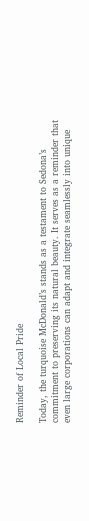Reminder of Local Pride

Today, the turquoise McDonald’s stands as a testament to Sedona’s commitment to preserving its natural beauty. It serves as a reminder that even large corporations can adapt and integrate seamlessly into unique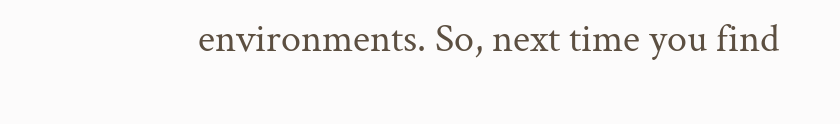environments. So, next time you find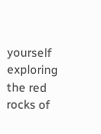yourself exploring the red rocks of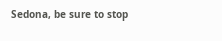Sedona, be sure to stop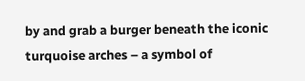by and grab a burger beneath the iconic turquoise arches – a symbol of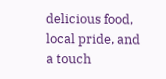delicious food, local pride, and a touch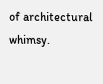of architectural whimsy.